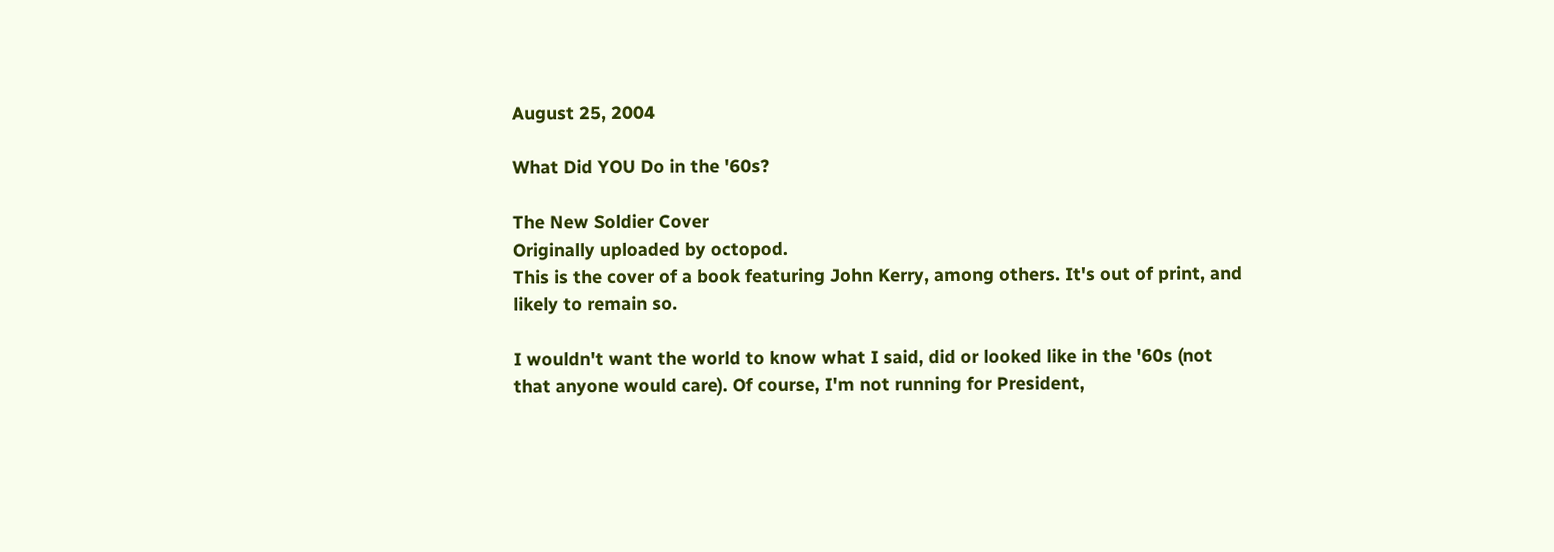August 25, 2004

What Did YOU Do in the '60s?

The New Soldier Cover
Originally uploaded by octopod.
This is the cover of a book featuring John Kerry, among others. It's out of print, and likely to remain so.

I wouldn't want the world to know what I said, did or looked like in the '60s (not that anyone would care). Of course, I'm not running for President,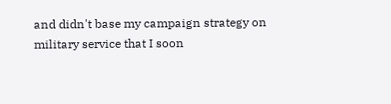and didn't base my campaign strategy on military service that I soon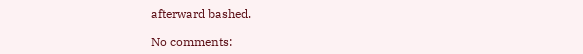afterward bashed.

No comments: